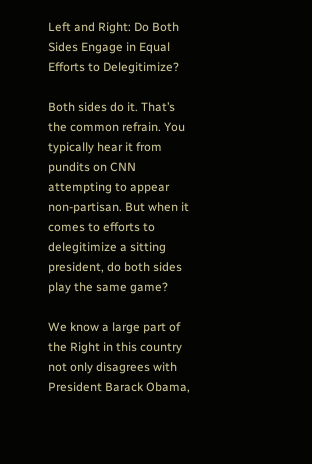Left and Right: Do Both Sides Engage in Equal Efforts to Delegitimize?

Both sides do it. That’s the common refrain. You typically hear it from pundits on CNN attempting to appear non-partisan. But when it comes to efforts to delegitimize a sitting president, do both sides play the same game?

We know a large part of the Right in this country not only disagrees with President Barack Obama,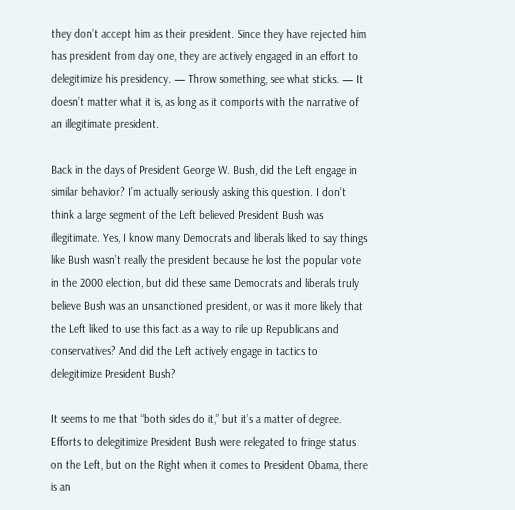they don’t accept him as their president. Since they have rejected him has president from day one, they are actively engaged in an effort to delegitimize his presidency. — Throw something, see what sticks. — It doesn’t matter what it is, as long as it comports with the narrative of an illegitimate president.

Back in the days of President George W. Bush, did the Left engage in similar behavior? I’m actually seriously asking this question. I don’t think a large segment of the Left believed President Bush was illegitimate. Yes, I know many Democrats and liberals liked to say things like Bush wasn’t really the president because he lost the popular vote in the 2000 election, but did these same Democrats and liberals truly believe Bush was an unsanctioned president, or was it more likely that the Left liked to use this fact as a way to rile up Republicans and conservatives? And did the Left actively engage in tactics to delegitimize President Bush?

It seems to me that “both sides do it,” but it’s a matter of degree. Efforts to delegitimize President Bush were relegated to fringe status on the Left, but on the Right when it comes to President Obama, there is an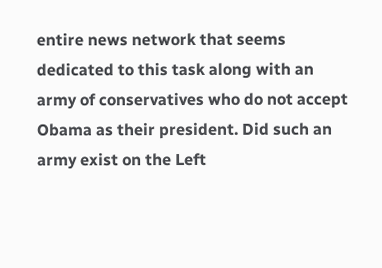entire news network that seems dedicated to this task along with an army of conservatives who do not accept Obama as their president. Did such an army exist on the Left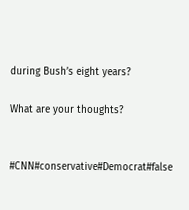during Bush’s eight years?

What are your thoughts?


#CNN#conservative#Democrat#false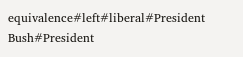equivalence#left#liberal#President Bush#President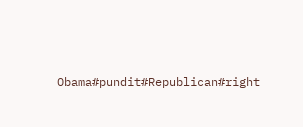Obama#pundit#Republican#right